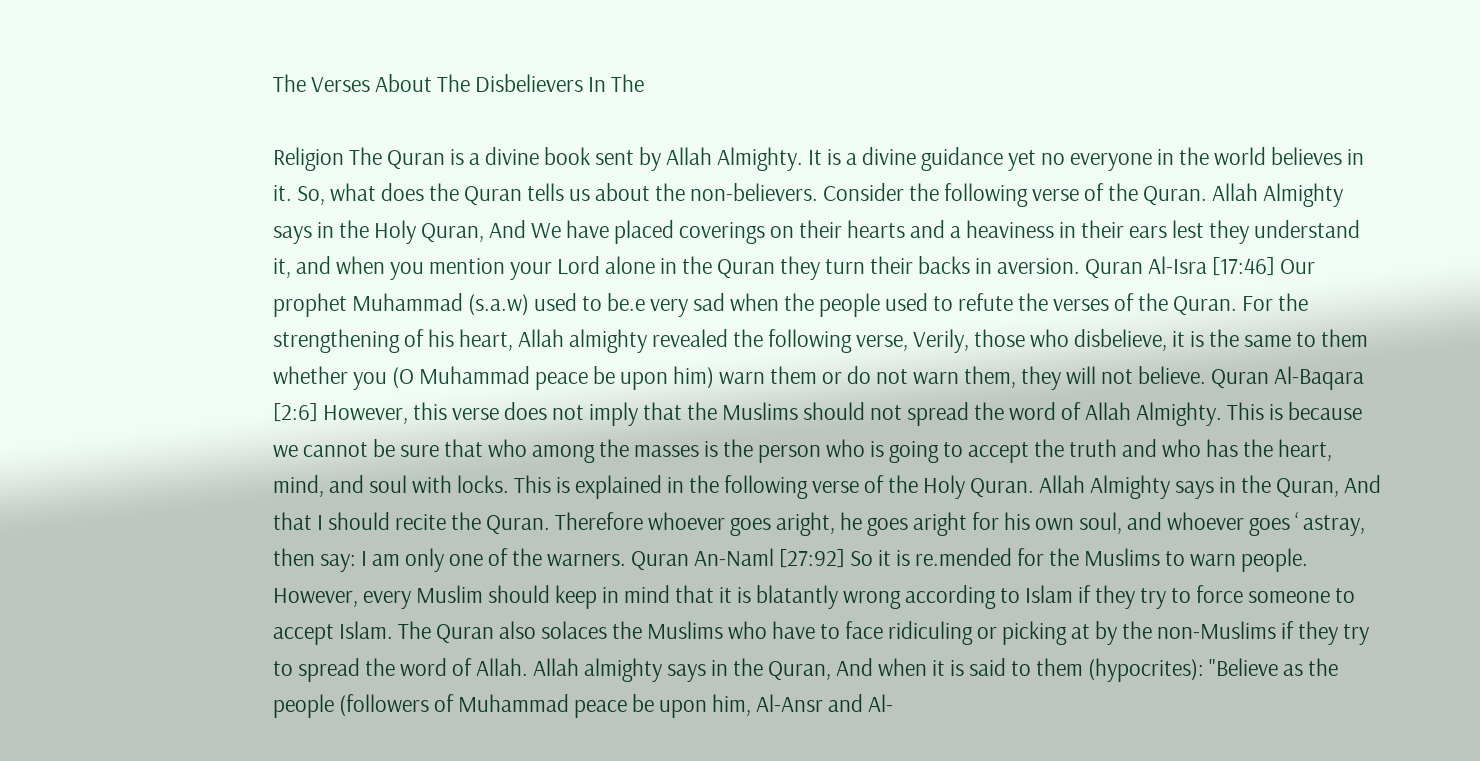The Verses About The Disbelievers In The

Religion The Quran is a divine book sent by Allah Almighty. It is a divine guidance yet no everyone in the world believes in it. So, what does the Quran tells us about the non-believers. Consider the following verse of the Quran. Allah Almighty says in the Holy Quran, And We have placed coverings on their hearts and a heaviness in their ears lest they understand it, and when you mention your Lord alone in the Quran they turn their backs in aversion. Quran Al-Isra [17:46] Our prophet Muhammad (s.a.w) used to be.e very sad when the people used to refute the verses of the Quran. For the strengthening of his heart, Allah almighty revealed the following verse, Verily, those who disbelieve, it is the same to them whether you (O Muhammad peace be upon him) warn them or do not warn them, they will not believe. Quran Al-Baqara [2:6] However, this verse does not imply that the Muslims should not spread the word of Allah Almighty. This is because we cannot be sure that who among the masses is the person who is going to accept the truth and who has the heart, mind, and soul with locks. This is explained in the following verse of the Holy Quran. Allah Almighty says in the Quran, And that I should recite the Quran. Therefore whoever goes aright, he goes aright for his own soul, and whoever goes ‘ astray, then say: I am only one of the warners. Quran An-Naml [27:92] So it is re.mended for the Muslims to warn people. However, every Muslim should keep in mind that it is blatantly wrong according to Islam if they try to force someone to accept Islam. The Quran also solaces the Muslims who have to face ridiculing or picking at by the non-Muslims if they try to spread the word of Allah. Allah almighty says in the Quran, And when it is said to them (hypocrites): "Believe as the people (followers of Muhammad peace be upon him, Al-Ansr and Al-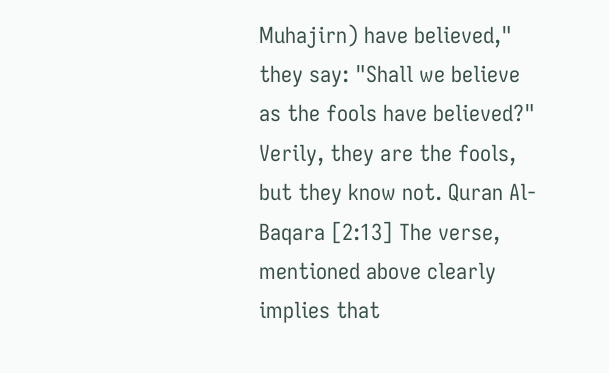Muhajirn) have believed," they say: "Shall we believe as the fools have believed?" Verily, they are the fools, but they know not. Quran Al-Baqara [2:13] The verse, mentioned above clearly implies that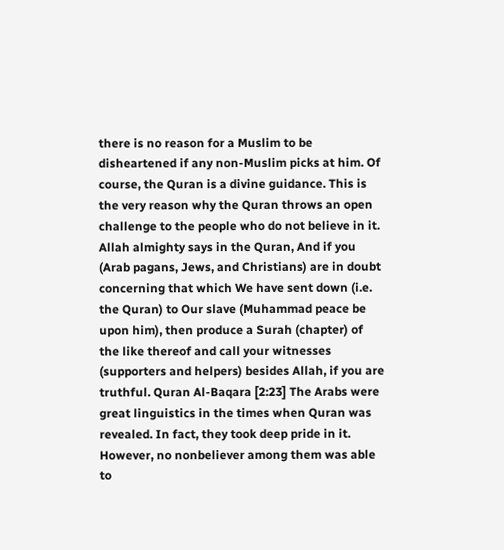there is no reason for a Muslim to be disheartened if any non-Muslim picks at him. Of course, the Quran is a divine guidance. This is the very reason why the Quran throws an open challenge to the people who do not believe in it. Allah almighty says in the Quran, And if you (Arab pagans, Jews, and Christians) are in doubt concerning that which We have sent down (i.e. the Quran) to Our slave (Muhammad peace be upon him), then produce a Surah (chapter) of the like thereof and call your witnesses (supporters and helpers) besides Allah, if you are truthful. Quran Al-Baqara [2:23] The Arabs were great linguistics in the times when Quran was revealed. In fact, they took deep pride in it. However, no nonbeliever among them was able to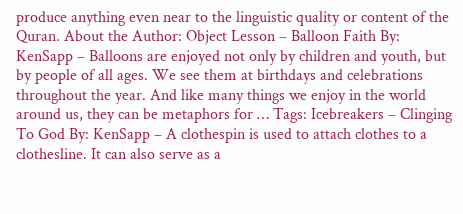produce anything even near to the linguistic quality or content of the Quran. About the Author: Object Lesson – Balloon Faith By: KenSapp – Balloons are enjoyed not only by children and youth, but by people of all ages. We see them at birthdays and celebrations throughout the year. And like many things we enjoy in the world around us, they can be metaphors for … Tags: Icebreakers – Clinging To God By: KenSapp – A clothespin is used to attach clothes to a clothesline. It can also serve as a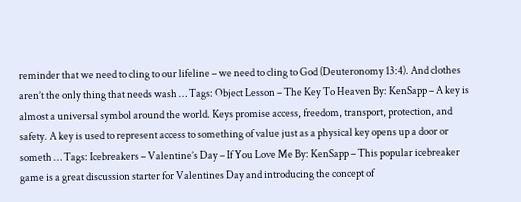reminder that we need to cling to our lifeline – we need to cling to God (Deuteronomy 13:4). And clothes aren’t the only thing that needs wash … Tags: Object Lesson – The Key To Heaven By: KenSapp – A key is almost a universal symbol around the world. Keys promise access, freedom, transport, protection, and safety. A key is used to represent access to something of value just as a physical key opens up a door or someth … Tags: Icebreakers – Valentine’s Day – If You Love Me By: KenSapp – This popular icebreaker game is a great discussion starter for Valentines Day and introducing the concept of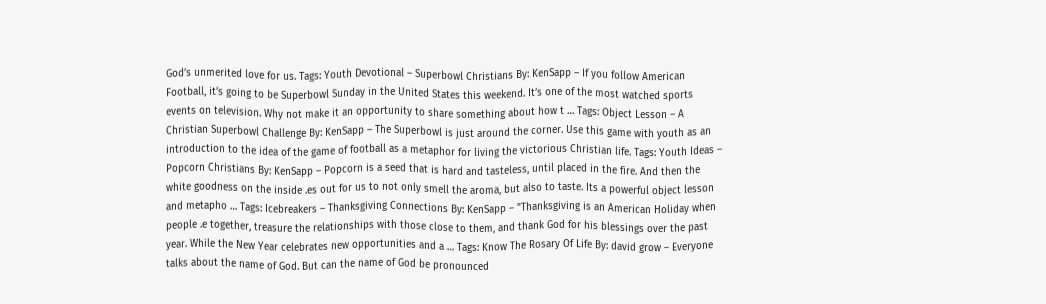God’s unmerited love for us. Tags: Youth Devotional – Superbowl Christians By: KenSapp – If you follow American Football, it’s going to be Superbowl Sunday in the United States this weekend. It’s one of the most watched sports events on television. Why not make it an opportunity to share something about how t … Tags: Object Lesson – A Christian Superbowl Challenge By: KenSapp – The Superbowl is just around the corner. Use this game with youth as an introduction to the idea of the game of football as a metaphor for living the victorious Christian life. Tags: Youth Ideas – Popcorn Christians By: KenSapp – Popcorn is a seed that is hard and tasteless, until placed in the fire. And then the white goodness on the inside .es out for us to not only smell the aroma, but also to taste. Its a powerful object lesson and metapho … Tags: Icebreakers – Thanksgiving Connections By: KenSapp – "Thanksgiving is an American Holiday when people .e together, treasure the relationships with those close to them, and thank God for his blessings over the past year. While the New Year celebrates new opportunities and a … Tags: Know The Rosary Of Life By: david grow – Everyone talks about the name of God. But can the name of God be pronounced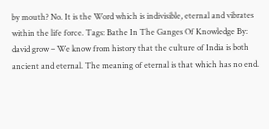by mouth? No. It is the Word which is indivisible, eternal and vibrates within the life force. Tags: Bathe In The Ganges Of Knowledge By: david grow – We know from history that the culture of India is both ancient and eternal. The meaning of eternal is that which has no end.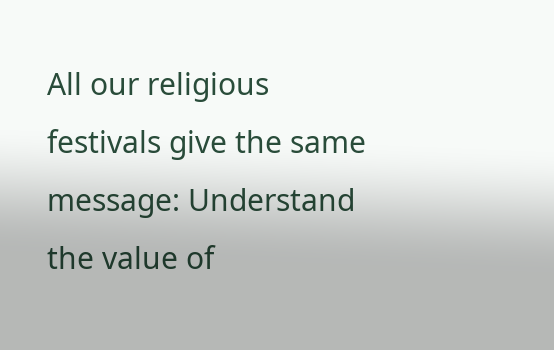All our religious festivals give the same message: Understand the value of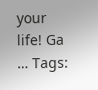your life! Ga … Tags: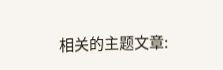相关的主题文章: